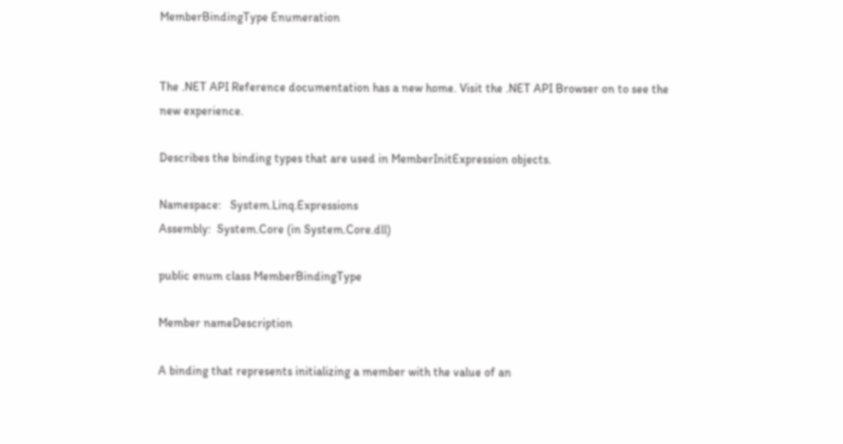MemberBindingType Enumeration


The .NET API Reference documentation has a new home. Visit the .NET API Browser on to see the new experience.

Describes the binding types that are used in MemberInitExpression objects.

Namespace:   System.Linq.Expressions
Assembly:  System.Core (in System.Core.dll)

public enum class MemberBindingType

Member nameDescription

A binding that represents initializing a member with the value of an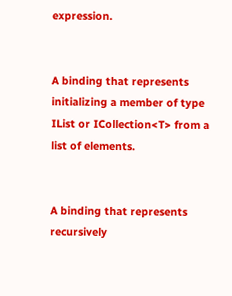expression.


A binding that represents initializing a member of type IList or ICollection<T> from a list of elements.


A binding that represents recursively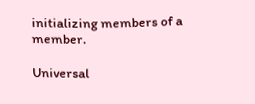initializing members of a member.

Universal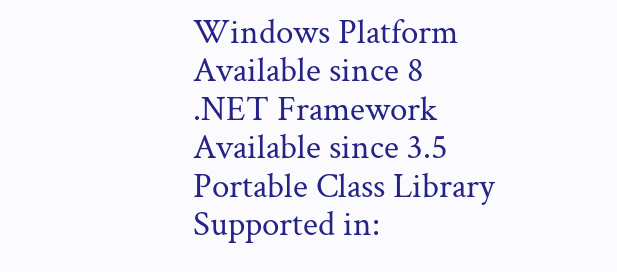Windows Platform
Available since 8
.NET Framework
Available since 3.5
Portable Class Library
Supported in: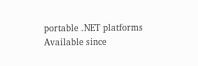portable .NET platforms
Available since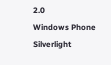2.0
Windows Phone Silverlight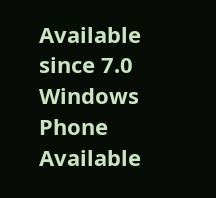Available since 7.0
Windows Phone
Available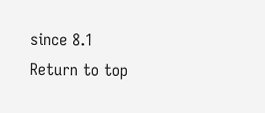since 8.1
Return to top